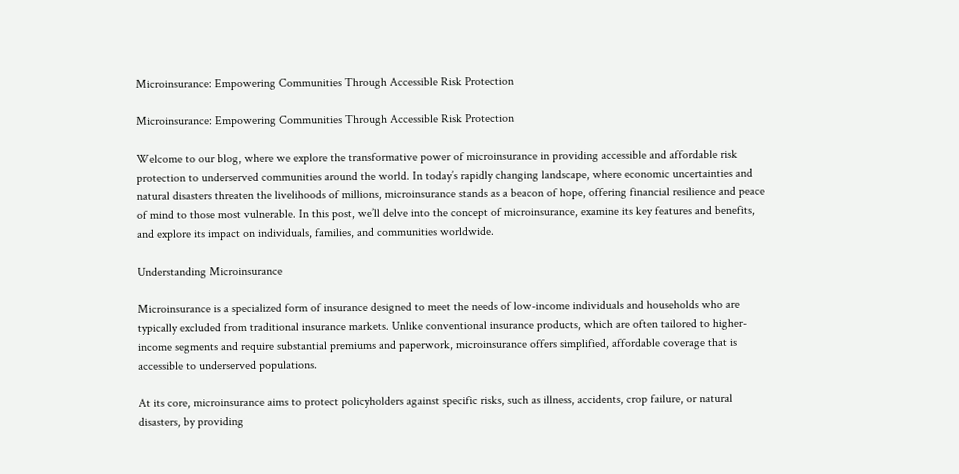Microinsurance: Empowering Communities Through Accessible Risk Protection

Microinsurance: Empowering Communities Through Accessible Risk Protection

Welcome to our blog, where we explore the transformative power of microinsurance in providing accessible and affordable risk protection to underserved communities around the world. In today’s rapidly changing landscape, where economic uncertainties and natural disasters threaten the livelihoods of millions, microinsurance stands as a beacon of hope, offering financial resilience and peace of mind to those most vulnerable. In this post, we’ll delve into the concept of microinsurance, examine its key features and benefits, and explore its impact on individuals, families, and communities worldwide.

Understanding Microinsurance

Microinsurance is a specialized form of insurance designed to meet the needs of low-income individuals and households who are typically excluded from traditional insurance markets. Unlike conventional insurance products, which are often tailored to higher-income segments and require substantial premiums and paperwork, microinsurance offers simplified, affordable coverage that is accessible to underserved populations.

At its core, microinsurance aims to protect policyholders against specific risks, such as illness, accidents, crop failure, or natural disasters, by providing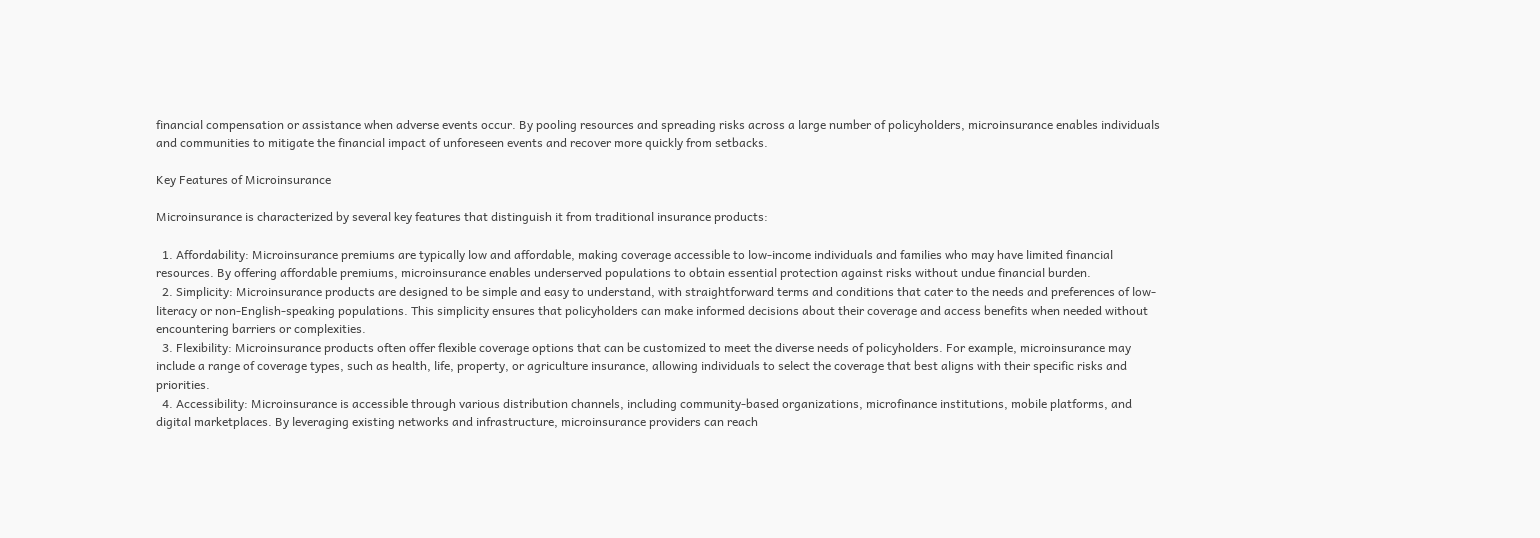financial compensation or assistance when adverse events occur. By pooling resources and spreading risks across a large number of policyholders, microinsurance enables individuals and communities to mitigate the financial impact of unforeseen events and recover more quickly from setbacks.

Key Features of Microinsurance

Microinsurance is characterized by several key features that distinguish it from traditional insurance products:

  1. Affordability: Microinsurance premiums are typically low and affordable, making coverage accessible to low-income individuals and families who may have limited financial resources. By offering affordable premiums, microinsurance enables underserved populations to obtain essential protection against risks without undue financial burden.
  2. Simplicity: Microinsurance products are designed to be simple and easy to understand, with straightforward terms and conditions that cater to the needs and preferences of low-literacy or non-English-speaking populations. This simplicity ensures that policyholders can make informed decisions about their coverage and access benefits when needed without encountering barriers or complexities.
  3. Flexibility: Microinsurance products often offer flexible coverage options that can be customized to meet the diverse needs of policyholders. For example, microinsurance may include a range of coverage types, such as health, life, property, or agriculture insurance, allowing individuals to select the coverage that best aligns with their specific risks and priorities.
  4. Accessibility: Microinsurance is accessible through various distribution channels, including community-based organizations, microfinance institutions, mobile platforms, and digital marketplaces. By leveraging existing networks and infrastructure, microinsurance providers can reach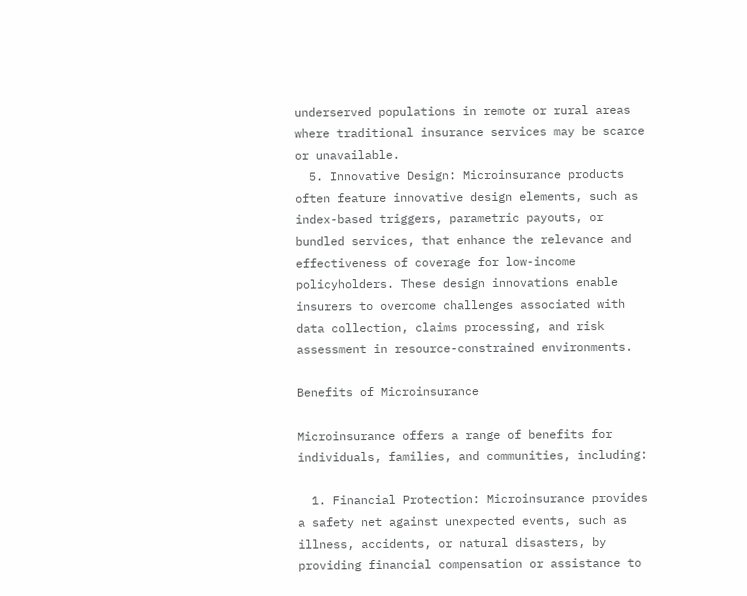underserved populations in remote or rural areas where traditional insurance services may be scarce or unavailable.
  5. Innovative Design: Microinsurance products often feature innovative design elements, such as index-based triggers, parametric payouts, or bundled services, that enhance the relevance and effectiveness of coverage for low-income policyholders. These design innovations enable insurers to overcome challenges associated with data collection, claims processing, and risk assessment in resource-constrained environments.

Benefits of Microinsurance

Microinsurance offers a range of benefits for individuals, families, and communities, including:

  1. Financial Protection: Microinsurance provides a safety net against unexpected events, such as illness, accidents, or natural disasters, by providing financial compensation or assistance to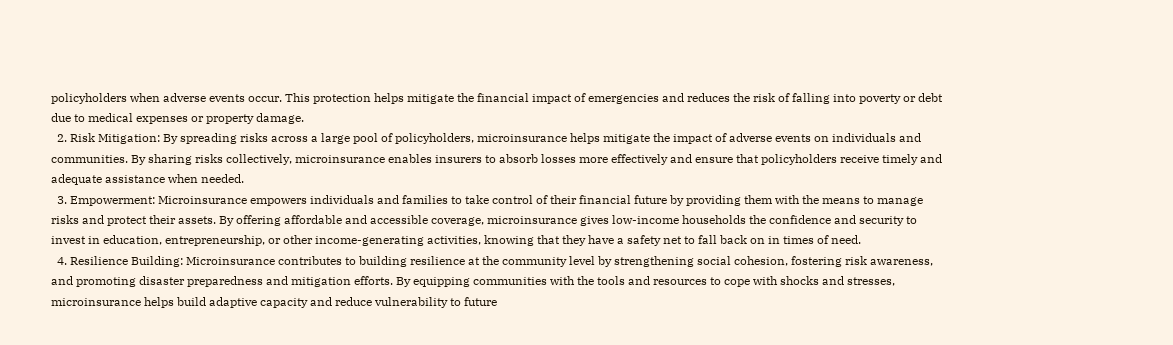policyholders when adverse events occur. This protection helps mitigate the financial impact of emergencies and reduces the risk of falling into poverty or debt due to medical expenses or property damage.
  2. Risk Mitigation: By spreading risks across a large pool of policyholders, microinsurance helps mitigate the impact of adverse events on individuals and communities. By sharing risks collectively, microinsurance enables insurers to absorb losses more effectively and ensure that policyholders receive timely and adequate assistance when needed.
  3. Empowerment: Microinsurance empowers individuals and families to take control of their financial future by providing them with the means to manage risks and protect their assets. By offering affordable and accessible coverage, microinsurance gives low-income households the confidence and security to invest in education, entrepreneurship, or other income-generating activities, knowing that they have a safety net to fall back on in times of need.
  4. Resilience Building: Microinsurance contributes to building resilience at the community level by strengthening social cohesion, fostering risk awareness, and promoting disaster preparedness and mitigation efforts. By equipping communities with the tools and resources to cope with shocks and stresses, microinsurance helps build adaptive capacity and reduce vulnerability to future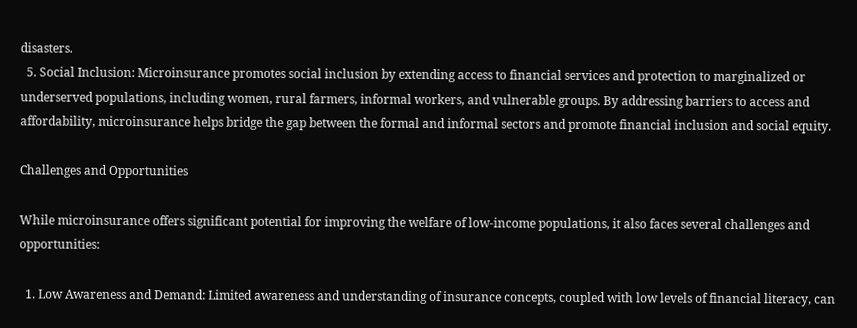disasters.
  5. Social Inclusion: Microinsurance promotes social inclusion by extending access to financial services and protection to marginalized or underserved populations, including women, rural farmers, informal workers, and vulnerable groups. By addressing barriers to access and affordability, microinsurance helps bridge the gap between the formal and informal sectors and promote financial inclusion and social equity.

Challenges and Opportunities

While microinsurance offers significant potential for improving the welfare of low-income populations, it also faces several challenges and opportunities:

  1. Low Awareness and Demand: Limited awareness and understanding of insurance concepts, coupled with low levels of financial literacy, can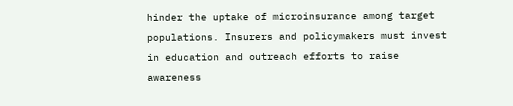hinder the uptake of microinsurance among target populations. Insurers and policymakers must invest in education and outreach efforts to raise awareness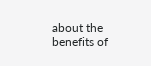about the benefits of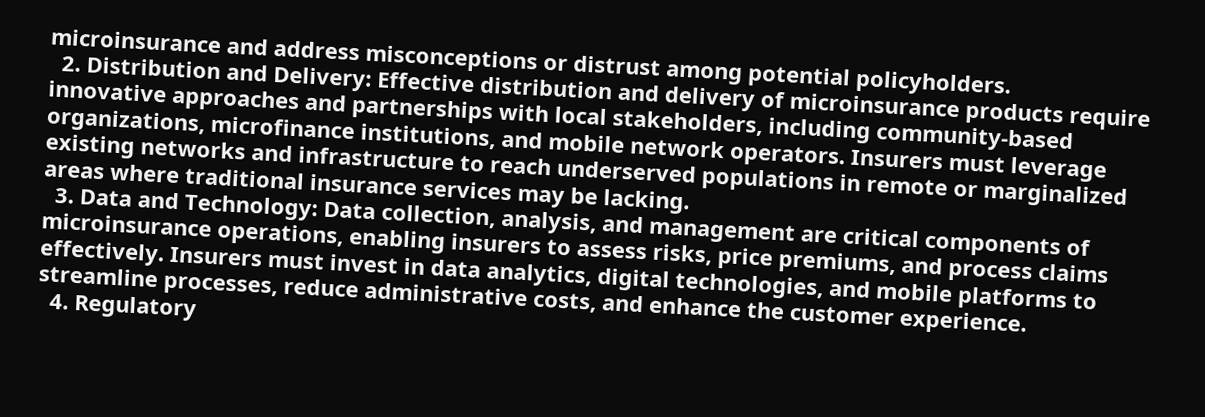microinsurance and address misconceptions or distrust among potential policyholders.
  2. Distribution and Delivery: Effective distribution and delivery of microinsurance products require innovative approaches and partnerships with local stakeholders, including community-based organizations, microfinance institutions, and mobile network operators. Insurers must leverage existing networks and infrastructure to reach underserved populations in remote or marginalized areas where traditional insurance services may be lacking.
  3. Data and Technology: Data collection, analysis, and management are critical components of microinsurance operations, enabling insurers to assess risks, price premiums, and process claims effectively. Insurers must invest in data analytics, digital technologies, and mobile platforms to streamline processes, reduce administrative costs, and enhance the customer experience.
  4. Regulatory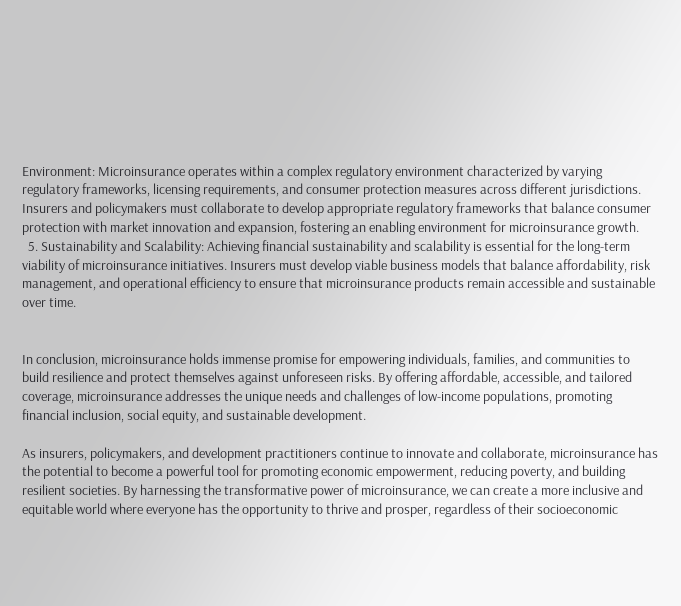Environment: Microinsurance operates within a complex regulatory environment characterized by varying regulatory frameworks, licensing requirements, and consumer protection measures across different jurisdictions. Insurers and policymakers must collaborate to develop appropriate regulatory frameworks that balance consumer protection with market innovation and expansion, fostering an enabling environment for microinsurance growth.
  5. Sustainability and Scalability: Achieving financial sustainability and scalability is essential for the long-term viability of microinsurance initiatives. Insurers must develop viable business models that balance affordability, risk management, and operational efficiency to ensure that microinsurance products remain accessible and sustainable over time.


In conclusion, microinsurance holds immense promise for empowering individuals, families, and communities to build resilience and protect themselves against unforeseen risks. By offering affordable, accessible, and tailored coverage, microinsurance addresses the unique needs and challenges of low-income populations, promoting financial inclusion, social equity, and sustainable development.

As insurers, policymakers, and development practitioners continue to innovate and collaborate, microinsurance has the potential to become a powerful tool for promoting economic empowerment, reducing poverty, and building resilient societies. By harnessing the transformative power of microinsurance, we can create a more inclusive and equitable world where everyone has the opportunity to thrive and prosper, regardless of their socioeconomic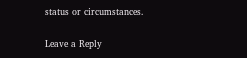status or circumstances.

Leave a Reply